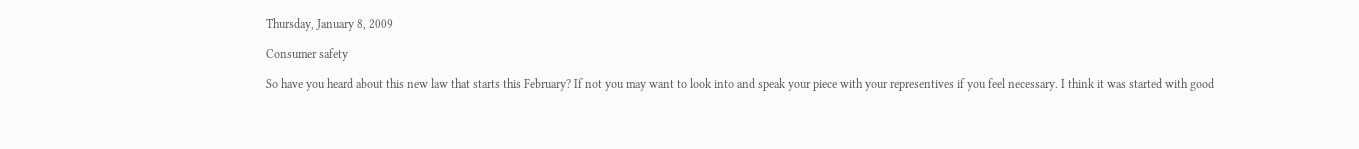Thursday, January 8, 2009

Consumer safety

So have you heard about this new law that starts this February? If not you may want to look into and speak your piece with your representives if you feel necessary. I think it was started with good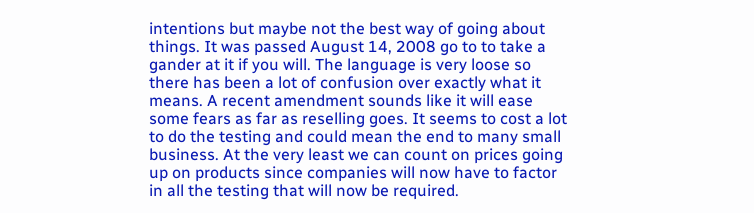intentions but maybe not the best way of going about things. It was passed August 14, 2008 go to to take a gander at it if you will. The language is very loose so there has been a lot of confusion over exactly what it means. A recent amendment sounds like it will ease some fears as far as reselling goes. It seems to cost a lot to do the testing and could mean the end to many small business. At the very least we can count on prices going up on products since companies will now have to factor in all the testing that will now be required.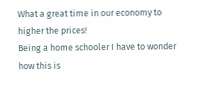What a great time in our economy to higher the prices!
Being a home schooler I have to wonder how this is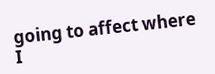going to affect where I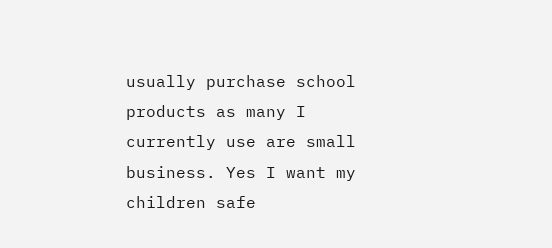usually purchase school products as many I currently use are small business. Yes I want my children safe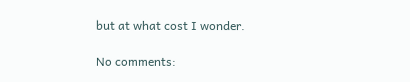but at what cost I wonder.

No comments: